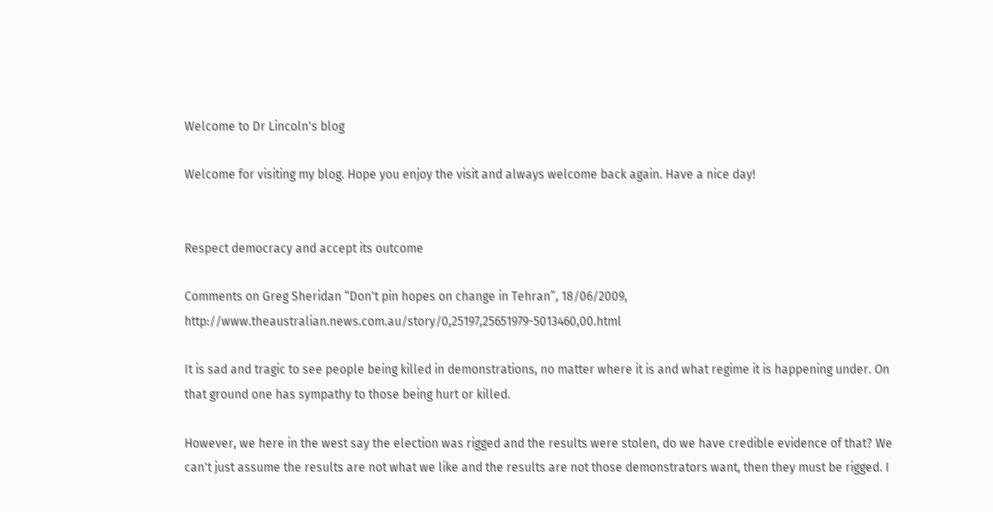Welcome to Dr Lincoln's blog

Welcome for visiting my blog. Hope you enjoy the visit and always welcome back again. Have a nice day!


Respect democracy and accept its outcome

Comments on Greg Sheridan “Don't pin hopes on change in Tehran”, 18/06/2009, http://www.theaustralian.news.com.au/story/0,25197,25651979-5013460,00.html

It is sad and tragic to see people being killed in demonstrations, no matter where it is and what regime it is happening under. On that ground one has sympathy to those being hurt or killed.

However, we here in the west say the election was rigged and the results were stolen, do we have credible evidence of that? We can't just assume the results are not what we like and the results are not those demonstrators want, then they must be rigged. I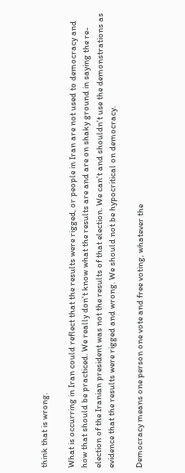think that is wrong.

What is occurring in Iran could reflect that the results were rigged, or people in Iran are not used to democracy and how that should be practiced. We really don't know what the results are and are on shaky ground in saying the re-election of the Iranian president was not the results of that election. We can't and shouldn't use the demonstrations as evidence that the results were rigged and wrong. We should not be hypocritical on democracy.

Democracy means one person one vote and free voting, whatever the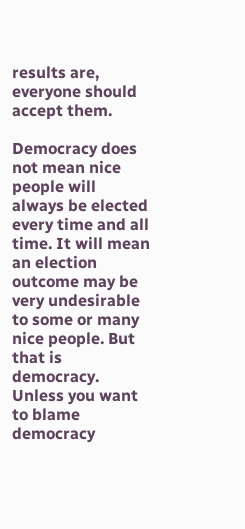results are, everyone should accept them.

Democracy does not mean nice people will always be elected every time and all time. It will mean an election outcome may be very undesirable to some or many nice people. But that is democracy. Unless you want to blame democracy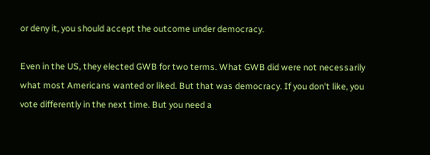or deny it, you should accept the outcome under democracy.

Even in the US, they elected GWB for two terms. What GWB did were not necessarily what most Americans wanted or liked. But that was democracy. If you don't like, you vote differently in the next time. But you need a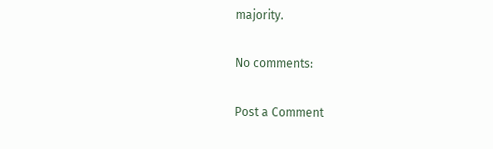majority.

No comments:

Post a Comment